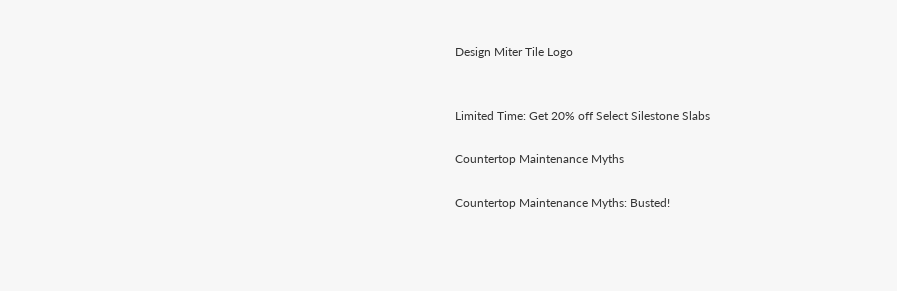Design Miter Tile Logo


Limited Time: Get 20% off Select Silestone Slabs

Countertop Maintenance Myths

Countertop Maintenance Myths: Busted!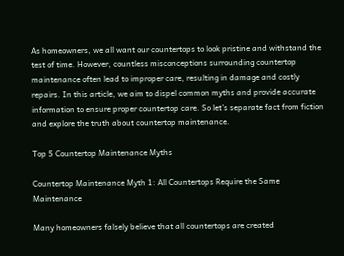As homeowners, we all want our countertops to look pristine and withstand the test of time. However, countless misconceptions surrounding countertop maintenance often lead to improper care, resulting in damage and costly repairs. In this article, we aim to dispel common myths and provide accurate information to ensure proper countertop care. So let’s separate fact from fiction and explore the truth about countertop maintenance.

Top 5 Countertop Maintenance Myths

Countertop Maintenance Myth 1: All Countertops Require the Same Maintenance

Many homeowners falsely believe that all countertops are created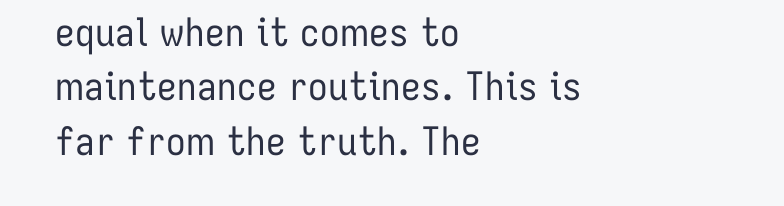equal when it comes to maintenance routines. This is far from the truth. The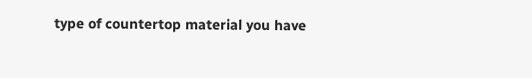type of countertop material you have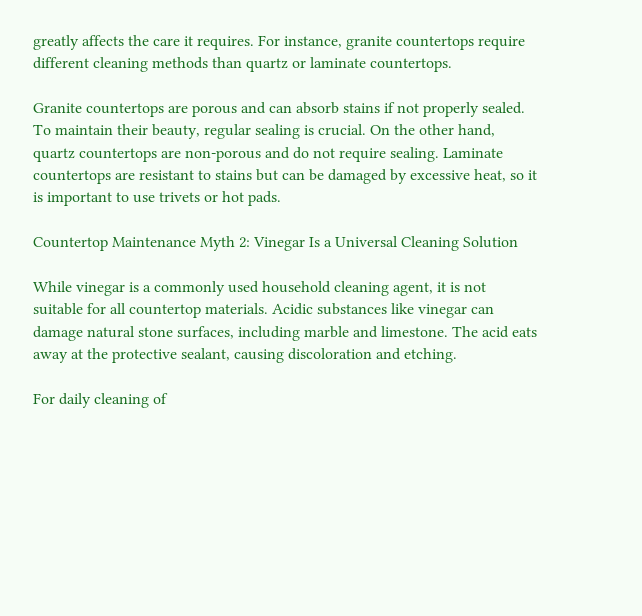greatly affects the care it requires. For instance, granite countertops require different cleaning methods than quartz or laminate countertops.

Granite countertops are porous and can absorb stains if not properly sealed. To maintain their beauty, regular sealing is crucial. On the other hand, quartz countertops are non-porous and do not require sealing. Laminate countertops are resistant to stains but can be damaged by excessive heat, so it is important to use trivets or hot pads.

Countertop Maintenance Myth 2: Vinegar Is a Universal Cleaning Solution

While vinegar is a commonly used household cleaning agent, it is not suitable for all countertop materials. Acidic substances like vinegar can damage natural stone surfaces, including marble and limestone. The acid eats away at the protective sealant, causing discoloration and etching.

For daily cleaning of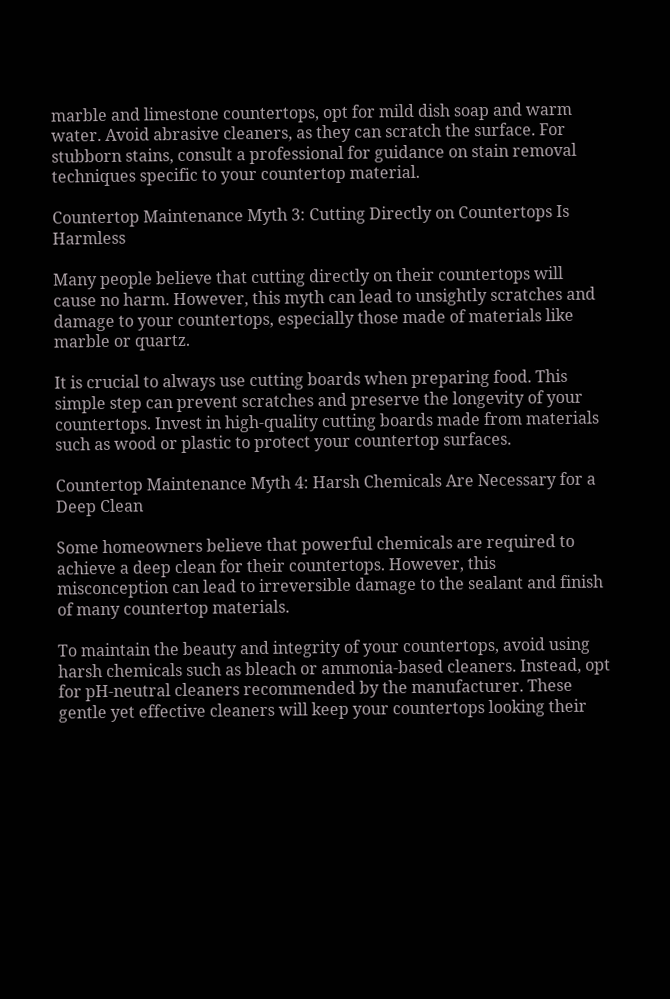marble and limestone countertops, opt for mild dish soap and warm water. Avoid abrasive cleaners, as they can scratch the surface. For stubborn stains, consult a professional for guidance on stain removal techniques specific to your countertop material.

Countertop Maintenance Myth 3: Cutting Directly on Countertops Is Harmless

Many people believe that cutting directly on their countertops will cause no harm. However, this myth can lead to unsightly scratches and damage to your countertops, especially those made of materials like marble or quartz.

It is crucial to always use cutting boards when preparing food. This simple step can prevent scratches and preserve the longevity of your countertops. Invest in high-quality cutting boards made from materials such as wood or plastic to protect your countertop surfaces.

Countertop Maintenance Myth 4: Harsh Chemicals Are Necessary for a Deep Clean

Some homeowners believe that powerful chemicals are required to achieve a deep clean for their countertops. However, this misconception can lead to irreversible damage to the sealant and finish of many countertop materials.

To maintain the beauty and integrity of your countertops, avoid using harsh chemicals such as bleach or ammonia-based cleaners. Instead, opt for pH-neutral cleaners recommended by the manufacturer. These gentle yet effective cleaners will keep your countertops looking their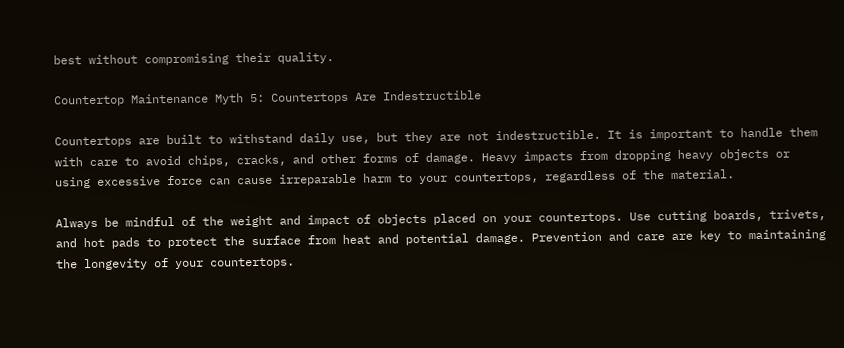best without compromising their quality.

Countertop Maintenance Myth 5: Countertops Are Indestructible

Countertops are built to withstand daily use, but they are not indestructible. It is important to handle them with care to avoid chips, cracks, and other forms of damage. Heavy impacts from dropping heavy objects or using excessive force can cause irreparable harm to your countertops, regardless of the material.

Always be mindful of the weight and impact of objects placed on your countertops. Use cutting boards, trivets, and hot pads to protect the surface from heat and potential damage. Prevention and care are key to maintaining the longevity of your countertops.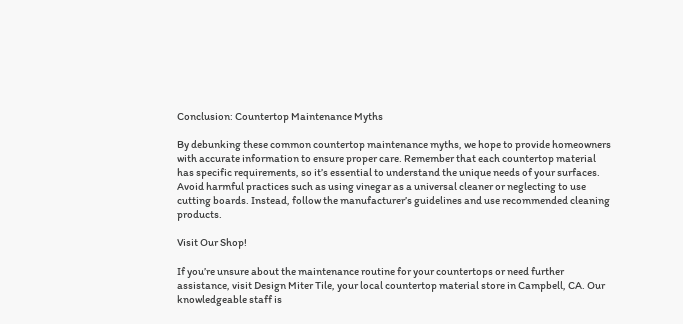Conclusion: Countertop Maintenance Myths

By debunking these common countertop maintenance myths, we hope to provide homeowners with accurate information to ensure proper care. Remember that each countertop material has specific requirements, so it’s essential to understand the unique needs of your surfaces. Avoid harmful practices such as using vinegar as a universal cleaner or neglecting to use cutting boards. Instead, follow the manufacturer’s guidelines and use recommended cleaning products.

Visit Our Shop!

If you’re unsure about the maintenance routine for your countertops or need further assistance, visit Design Miter Tile, your local countertop material store in Campbell, CA. Our knowledgeable staff is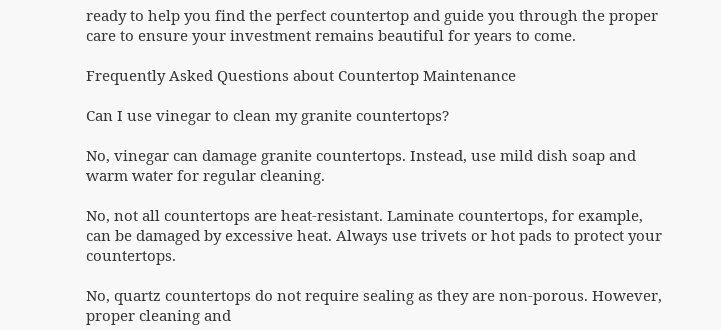ready to help you find the perfect countertop and guide you through the proper care to ensure your investment remains beautiful for years to come.

Frequently Asked Questions about Countertop Maintenance

Can I use vinegar to clean my granite countertops?

No, vinegar can damage granite countertops. Instead, use mild dish soap and warm water for regular cleaning.

No, not all countertops are heat-resistant. Laminate countertops, for example, can be damaged by excessive heat. Always use trivets or hot pads to protect your countertops.

No, quartz countertops do not require sealing as they are non-porous. However, proper cleaning and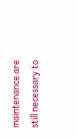maintenance are still necessary to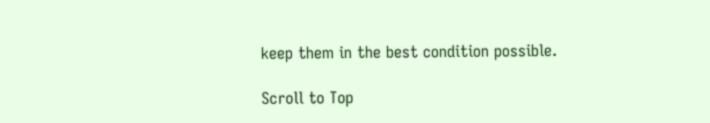keep them in the best condition possible.

Scroll to Top